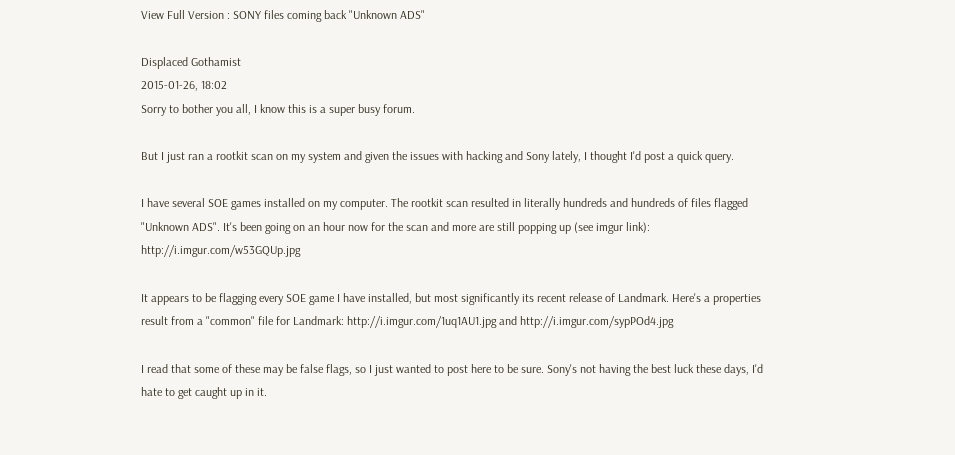View Full Version : SONY files coming back "Unknown ADS"

Displaced Gothamist
2015-01-26, 18:02
Sorry to bother you all, I know this is a super busy forum.

But I just ran a rootkit scan on my system and given the issues with hacking and Sony lately, I thought I'd post a quick query.

I have several SOE games installed on my computer. The rootkit scan resulted in literally hundreds and hundreds of files flagged "Unknown ADS". It's been going on an hour now for the scan and more are still popping up (see imgur link): http://i.imgur.com/w53GQUp.jpg

It appears to be flagging every SOE game I have installed, but most significantly its recent release of Landmark. Here's a properties result from a "common" file for Landmark: http://i.imgur.com/1uq1AU1.jpg and http://i.imgur.com/sypPOd4.jpg

I read that some of these may be false flags, so I just wanted to post here to be sure. Sony's not having the best luck these days, I'd hate to get caught up in it.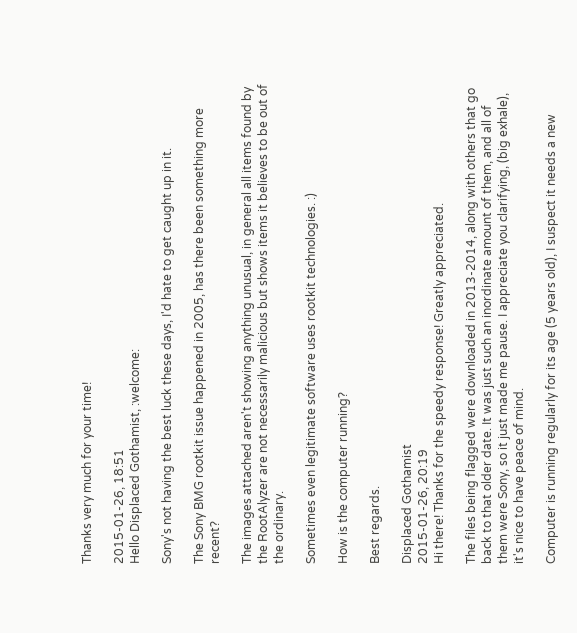Thanks very much for your time!

2015-01-26, 18:51
Hello Displaced Gothamist, :welcome:

Sony's not having the best luck these days, I'd hate to get caught up in it.

The Sony BMG rootkit issue happened in 2005, has there been something more recent?

The images attached aren't showing anything unusual, in general all items found by the RootAlyzer are not necessarily malicious but shows items it believes to be out of the ordinary.

Sometimes even legitimate software uses rootkit technologies. :)

How is the computer running?

Best regards.

Displaced Gothamist
2015-01-26, 20:19
Hi there! Thanks for the speedy response! Greatly appreciated.

The files being flagged were downloaded in 2013-2014, along with others that go back to that older date. It was just such an inordinate amount of them, and all of them were Sony, so it just made me pause. I appreciate you clarifying, (big exhale), it's nice to have peace of mind.

Computer is running regularly for its age (5 years old), I suspect it needs a new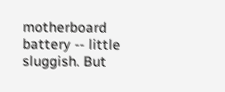motherboard battery -- little sluggish. But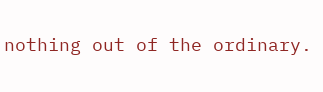nothing out of the ordinary.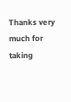Thanks very much for taking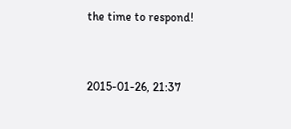the time to respond!


2015-01-26, 21:37